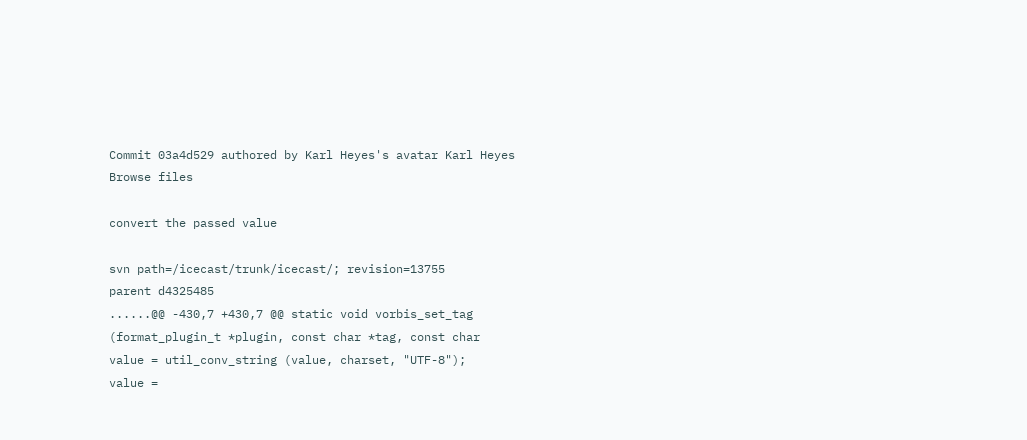Commit 03a4d529 authored by Karl Heyes's avatar Karl Heyes
Browse files

convert the passed value

svn path=/icecast/trunk/icecast/; revision=13755
parent d4325485
......@@ -430,7 +430,7 @@ static void vorbis_set_tag (format_plugin_t *plugin, const char *tag, const char
value = util_conv_string (value, charset, "UTF-8");
value =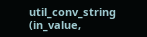util_conv_string (in_value,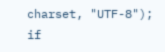charset, "UTF-8");
if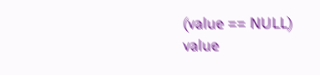(value == NULL)
value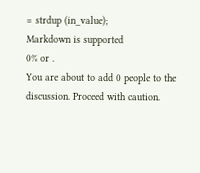= strdup (in_value);
Markdown is supported
0% or .
You are about to add 0 people to the discussion. Proceed with caution.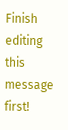Finish editing this message first!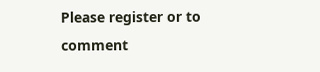Please register or to comment